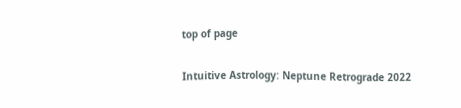top of page

Intuitive Astrology: Neptune Retrograde 2022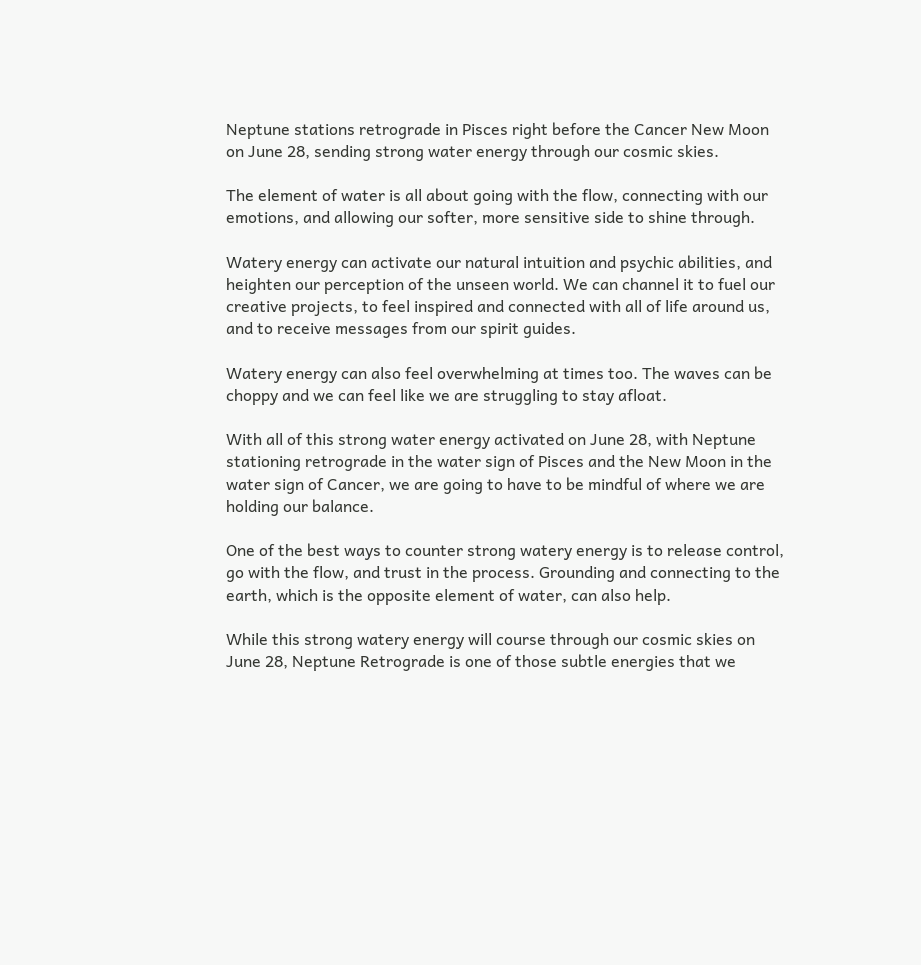Neptune stations retrograde in Pisces right before the Cancer New Moon on June 28, sending strong water energy through our cosmic skies.

The element of water is all about going with the flow, connecting with our emotions, and allowing our softer, more sensitive side to shine through.

Watery energy can activate our natural intuition and psychic abilities, and heighten our perception of the unseen world. We can channel it to fuel our creative projects, to feel inspired and connected with all of life around us, and to receive messages from our spirit guides.

Watery energy can also feel overwhelming at times too. The waves can be choppy and we can feel like we are struggling to stay afloat.

With all of this strong water energy activated on June 28, with Neptune stationing retrograde in the water sign of Pisces and the New Moon in the water sign of Cancer, we are going to have to be mindful of where we are holding our balance.

One of the best ways to counter strong watery energy is to release control, go with the flow, and trust in the process. Grounding and connecting to the earth, which is the opposite element of water, can also help.

While this strong watery energy will course through our cosmic skies on June 28, Neptune Retrograde is one of those subtle energies that we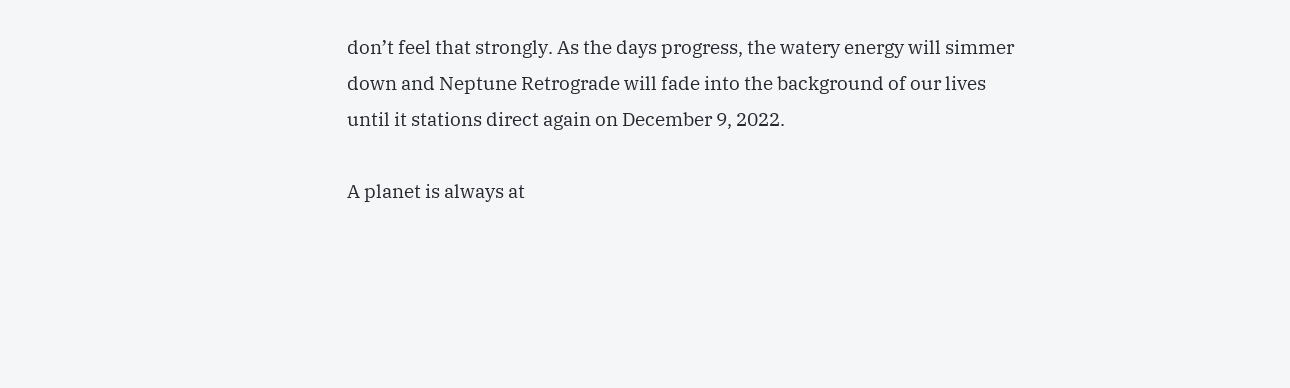don’t feel that strongly. As the days progress, the watery energy will simmer down and Neptune Retrograde will fade into the background of our lives until it stations direct again on December 9, 2022.

A planet is always at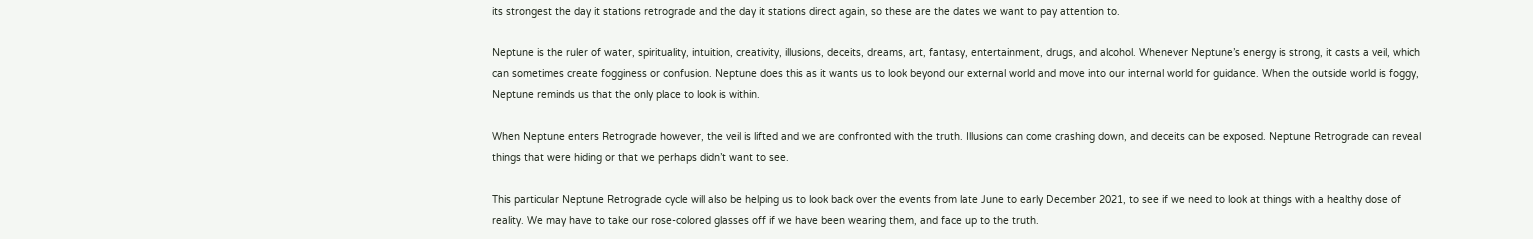its strongest the day it stations retrograde and the day it stations direct again, so these are the dates we want to pay attention to.

Neptune is the ruler of water, spirituality, intuition, creativity, illusions, deceits, dreams, art, fantasy, entertainment, drugs, and alcohol. Whenever Neptune’s energy is strong, it casts a veil, which can sometimes create fogginess or confusion. Neptune does this as it wants us to look beyond our external world and move into our internal world for guidance. When the outside world is foggy, Neptune reminds us that the only place to look is within.

When Neptune enters Retrograde however, the veil is lifted and we are confronted with the truth. Illusions can come crashing down, and deceits can be exposed. Neptune Retrograde can reveal things that were hiding or that we perhaps didn’t want to see.

This particular Neptune Retrograde cycle will also be helping us to look back over the events from late June to early December 2021, to see if we need to look at things with a healthy dose of reality. We may have to take our rose-colored glasses off if we have been wearing them, and face up to the truth.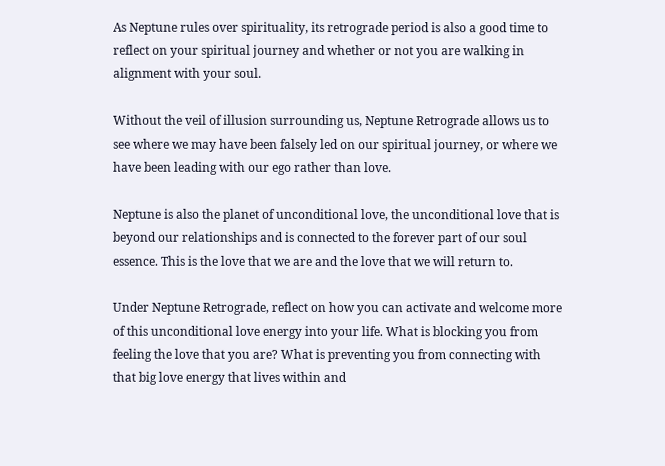As Neptune rules over spirituality, its retrograde period is also a good time to reflect on your spiritual journey and whether or not you are walking in alignment with your soul.

Without the veil of illusion surrounding us, Neptune Retrograde allows us to see where we may have been falsely led on our spiritual journey, or where we have been leading with our ego rather than love.

Neptune is also the planet of unconditional love, the unconditional love that is beyond our relationships and is connected to the forever part of our soul essence. This is the love that we are and the love that we will return to.

Under Neptune Retrograde, reflect on how you can activate and welcome more of this unconditional love energy into your life. What is blocking you from feeling the love that you are? What is preventing you from connecting with that big love energy that lives within and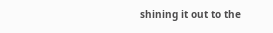shining it out to the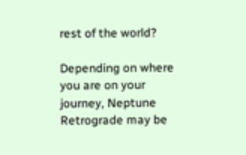rest of the world?

Depending on where you are on your journey, Neptune Retrograde may be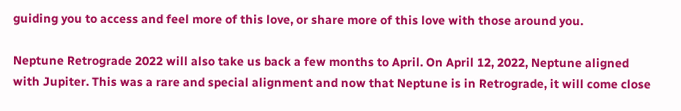guiding you to access and feel more of this love, or share more of this love with those around you.

Neptune Retrograde 2022 will also take us back a few months to April. On April 12, 2022, Neptune aligned with Jupiter. This was a rare and special alignment and now that Neptune is in Retrograde, it will come close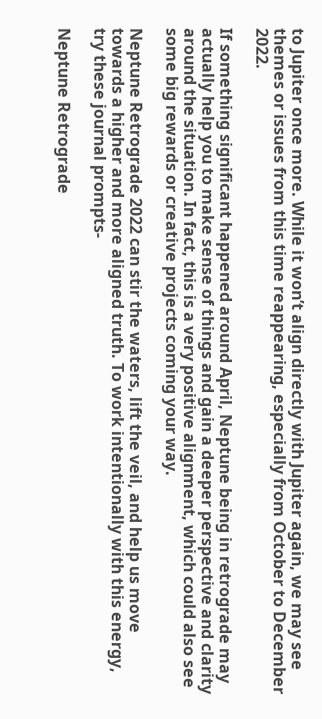to Jupiter once more. While it won’t align directly with Jupiter again, we may see themes or issues from this time reappearing, especially from October to December 2022.

If something significant happened around April, Neptune being in retrograde may actually help you to make sense of things and gain a deeper perspective and clarity around the situation. In fact, this is a very positive alignment, which could also see some big rewards or creative projects coming your way.

Neptune Retrograde 2022 can stir the waters, lift the veil, and help us move towards a higher and more aligned truth. To work intentionally with this energy, try these journal prompts-

Neptune Retrograde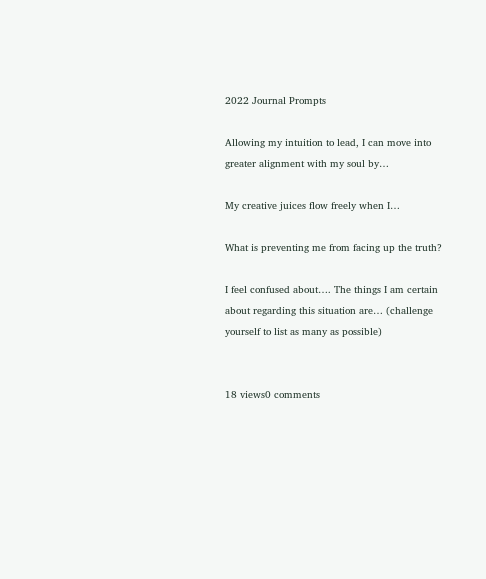2022 Journal Prompts

Allowing my intuition to lead, I can move into greater alignment with my soul by…

My creative juices flow freely when I…

What is preventing me from facing up the truth?

I feel confused about…. The things I am certain about regarding this situation are… (challenge yourself to list as many as possible)


18 views0 comments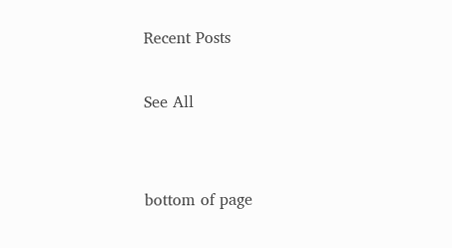Recent Posts

See All


bottom of page